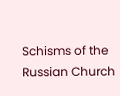Schisms of the Russian Church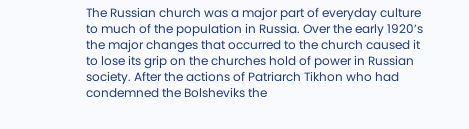The Russian church was a major part of everyday culture to much of the population in Russia. Over the early 1920’s the major changes that occurred to the church caused it to lose its grip on the churches hold of power in Russian society. After the actions of Patriarch Tikhon who had condemned the Bolsheviks the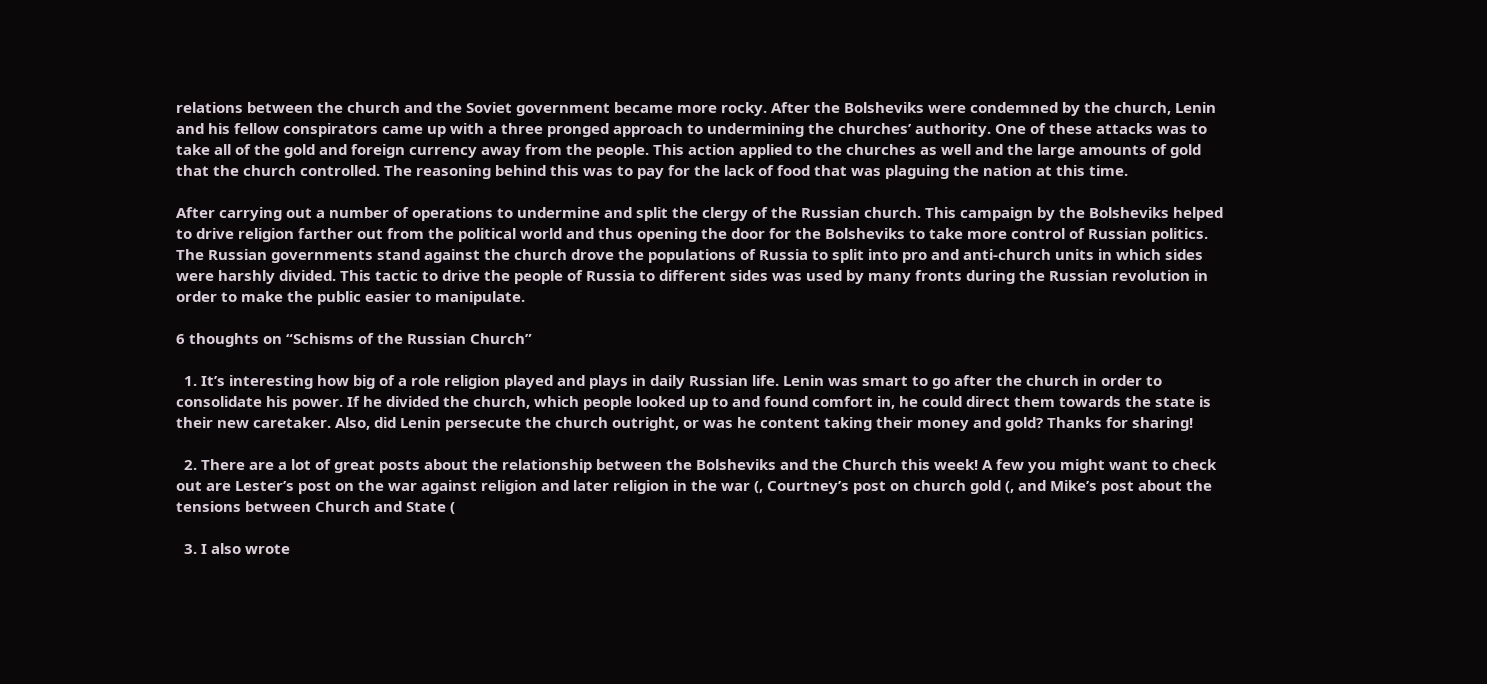relations between the church and the Soviet government became more rocky. After the Bolsheviks were condemned by the church, Lenin and his fellow conspirators came up with a three pronged approach to undermining the churches’ authority. One of these attacks was to take all of the gold and foreign currency away from the people. This action applied to the churches as well and the large amounts of gold that the church controlled. The reasoning behind this was to pay for the lack of food that was plaguing the nation at this time.

After carrying out a number of operations to undermine and split the clergy of the Russian church. This campaign by the Bolsheviks helped to drive religion farther out from the political world and thus opening the door for the Bolsheviks to take more control of Russian politics. The Russian governments stand against the church drove the populations of Russia to split into pro and anti-church units in which sides were harshly divided. This tactic to drive the people of Russia to different sides was used by many fronts during the Russian revolution in order to make the public easier to manipulate.

6 thoughts on “Schisms of the Russian Church”

  1. It’s interesting how big of a role religion played and plays in daily Russian life. Lenin was smart to go after the church in order to consolidate his power. If he divided the church, which people looked up to and found comfort in, he could direct them towards the state is their new caretaker. Also, did Lenin persecute the church outright, or was he content taking their money and gold? Thanks for sharing!

  2. There are a lot of great posts about the relationship between the Bolsheviks and the Church this week! A few you might want to check out are Lester’s post on the war against religion and later religion in the war (, Courtney’s post on church gold (, and Mike’s post about the tensions between Church and State (

  3. I also wrote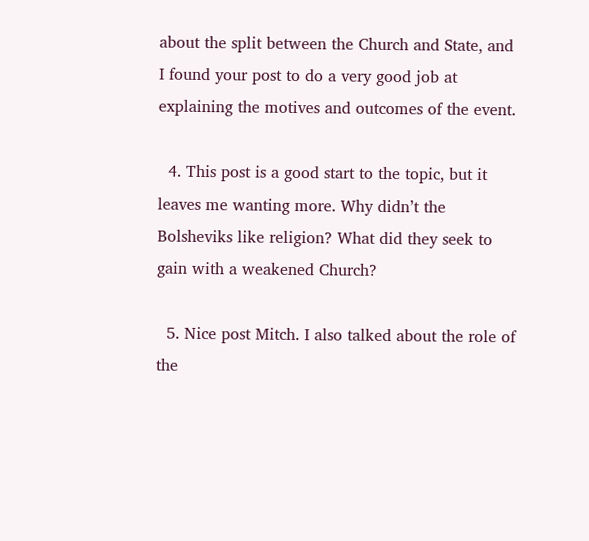about the split between the Church and State, and I found your post to do a very good job at explaining the motives and outcomes of the event.

  4. This post is a good start to the topic, but it leaves me wanting more. Why didn’t the Bolsheviks like religion? What did they seek to gain with a weakened Church?

  5. Nice post Mitch. I also talked about the role of the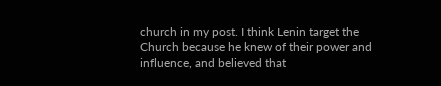church in my post. I think Lenin target the Church because he knew of their power and influence, and believed that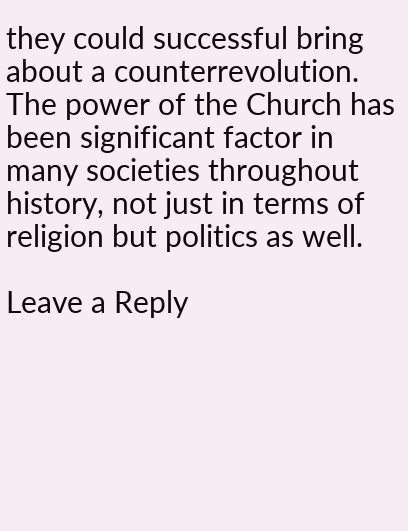they could successful bring about a counterrevolution. The power of the Church has been significant factor in many societies throughout history, not just in terms of religion but politics as well.

Leave a Reply